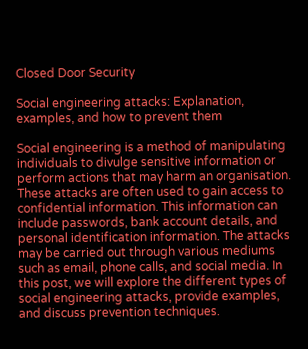Closed Door Security

Social engineering attacks: Explanation, examples, and how to prevent them

Social engineering is a method of manipulating individuals to divulge sensitive information or perform actions that may harm an organisation. These attacks are often used to gain access to confidential information. This information can include passwords, bank account details, and personal identification information. The attacks may be carried out through various mediums such as email, phone calls, and social media. In this post, we will explore the different types of social engineering attacks, provide examples, and discuss prevention techniques.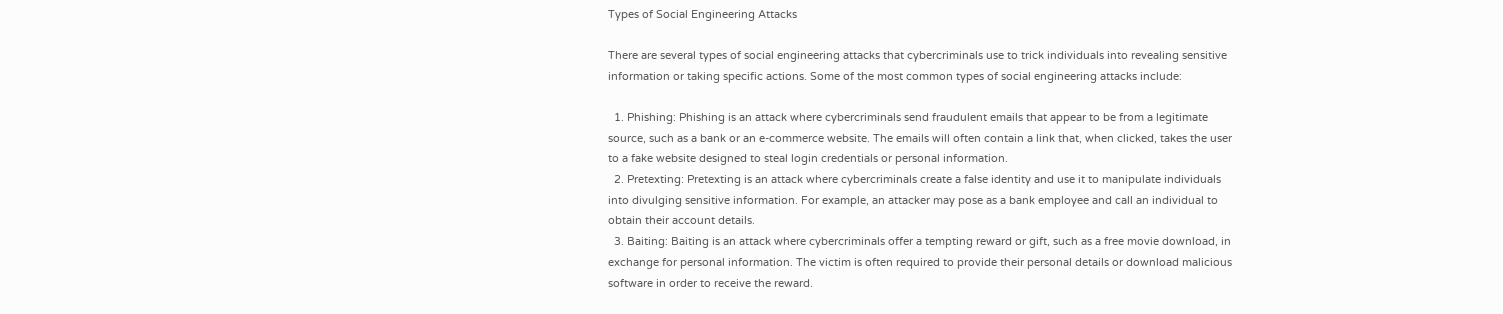Types of Social Engineering Attacks

There are several types of social engineering attacks that cybercriminals use to trick individuals into revealing sensitive information or taking specific actions. Some of the most common types of social engineering attacks include:

  1. Phishing: Phishing is an attack where cybercriminals send fraudulent emails that appear to be from a legitimate source, such as a bank or an e-commerce website. The emails will often contain a link that, when clicked, takes the user to a fake website designed to steal login credentials or personal information.
  2. Pretexting: Pretexting is an attack where cybercriminals create a false identity and use it to manipulate individuals into divulging sensitive information. For example, an attacker may pose as a bank employee and call an individual to obtain their account details.
  3. Baiting: Baiting is an attack where cybercriminals offer a tempting reward or gift, such as a free movie download, in exchange for personal information. The victim is often required to provide their personal details or download malicious software in order to receive the reward.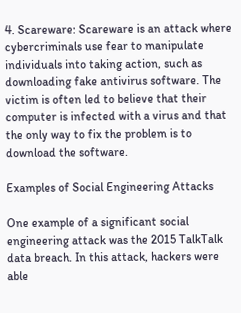4. Scareware: Scareware is an attack where cybercriminals use fear to manipulate individuals into taking action, such as downloading fake antivirus software. The victim is often led to believe that their computer is infected with a virus and that the only way to fix the problem is to download the software.

Examples of Social Engineering Attacks

One example of a significant social engineering attack was the 2015 TalkTalk data breach. In this attack, hackers were able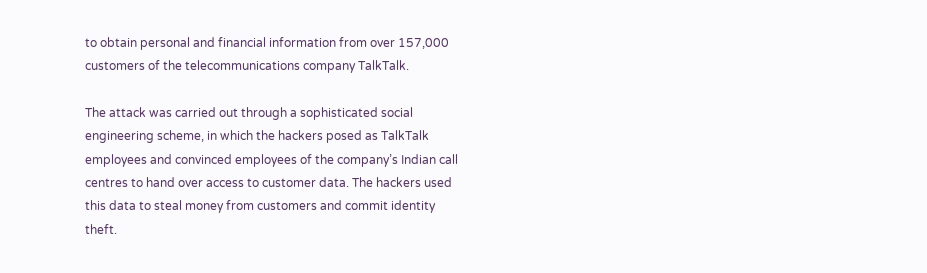to obtain personal and financial information from over 157,000 customers of the telecommunications company TalkTalk.

The attack was carried out through a sophisticated social engineering scheme, in which the hackers posed as TalkTalk employees and convinced employees of the company’s Indian call centres to hand over access to customer data. The hackers used this data to steal money from customers and commit identity theft.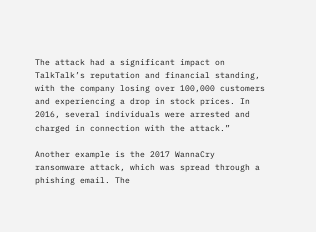The attack had a significant impact on TalkTalk’s reputation and financial standing, with the company losing over 100,000 customers and experiencing a drop in stock prices. In 2016, several individuals were arrested and charged in connection with the attack.”

Another example is the 2017 WannaCry ransomware attack, which was spread through a phishing email. The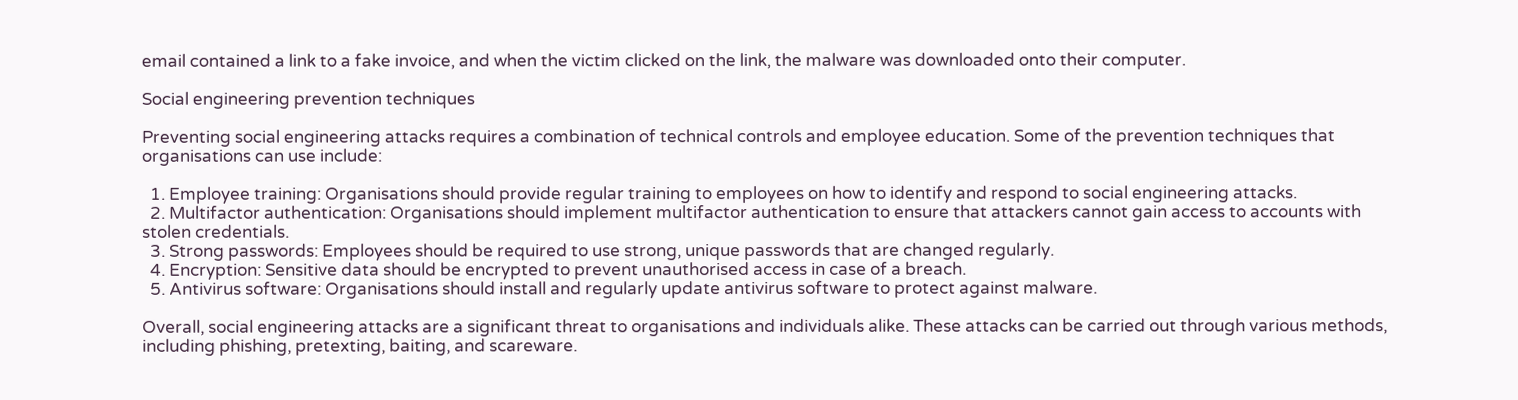email contained a link to a fake invoice, and when the victim clicked on the link, the malware was downloaded onto their computer.

Social engineering prevention techniques

Preventing social engineering attacks requires a combination of technical controls and employee education. Some of the prevention techniques that organisations can use include:

  1. Employee training: Organisations should provide regular training to employees on how to identify and respond to social engineering attacks.
  2. Multifactor authentication: Organisations should implement multifactor authentication to ensure that attackers cannot gain access to accounts with stolen credentials.
  3. Strong passwords: Employees should be required to use strong, unique passwords that are changed regularly.
  4. Encryption: Sensitive data should be encrypted to prevent unauthorised access in case of a breach.
  5. Antivirus software: Organisations should install and regularly update antivirus software to protect against malware.

Overall, social engineering attacks are a significant threat to organisations and individuals alike. These attacks can be carried out through various methods, including phishing, pretexting, baiting, and scareware.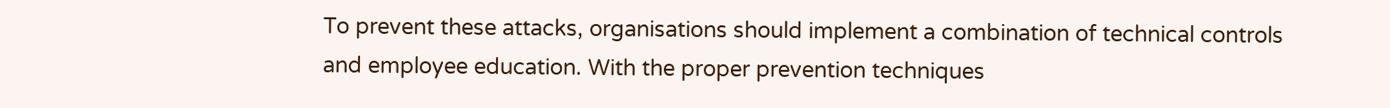To prevent these attacks, organisations should implement a combination of technical controls and employee education. With the proper prevention techniques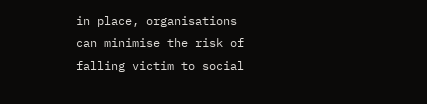in place, organisations can minimise the risk of falling victim to social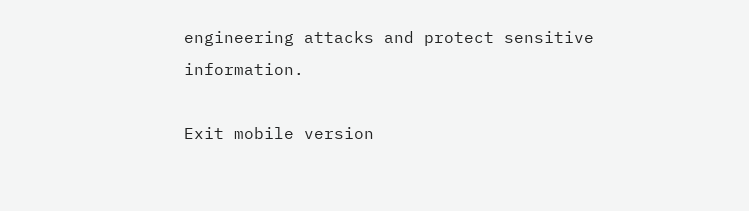engineering attacks and protect sensitive information.

Exit mobile version